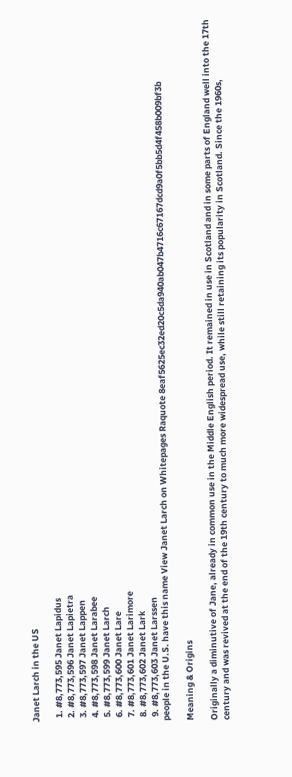Janet Larch in the US

  1. #8,773,595 Janet Lapidus
  2. #8,773,596 Janet Lapietra
  3. #8,773,597 Janet Lappen
  4. #8,773,598 Janet Larabee
  5. #8,773,599 Janet Larch
  6. #8,773,600 Janet Lare
  7. #8,773,601 Janet Larimore
  8. #8,773,602 Janet Lark
  9. #8,773,603 Janet Larssen
people in the U.S. have this name View Janet Larch on Whitepages Raquote 8eaf5625ec32ed20c5da940ab047b4716c67167dcd9a0f5bb5d4f458b009bf3b

Meaning & Origins

Originally a diminutive of Jane, already in common use in the Middle English period. It remained in use in Scotland and in some parts of England well into the 17th century and was revived at the end of the 19th century to much more widespread use, while still retaining its popularity in Scotland. Since the 1960s,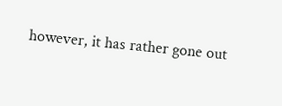however, it has rather gone out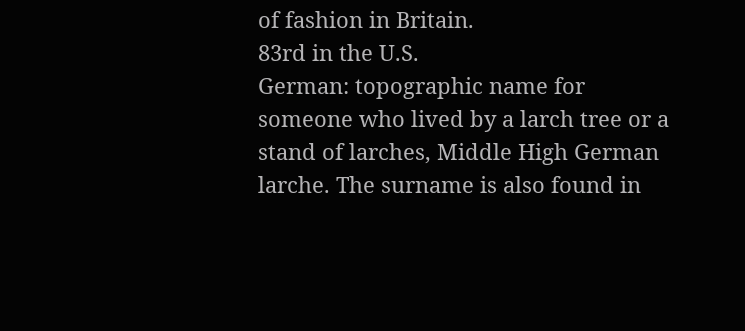of fashion in Britain.
83rd in the U.S.
German: topographic name for someone who lived by a larch tree or a stand of larches, Middle High German larche. The surname is also found in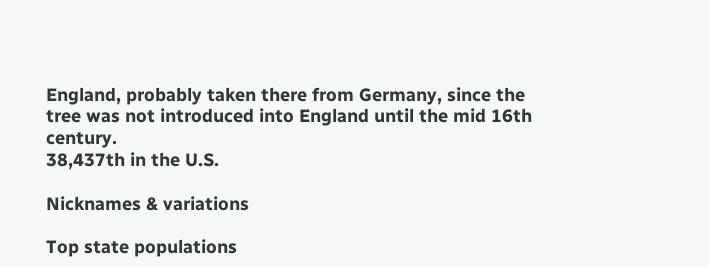England, probably taken there from Germany, since the tree was not introduced into England until the mid 16th century.
38,437th in the U.S.

Nicknames & variations

Top state populations